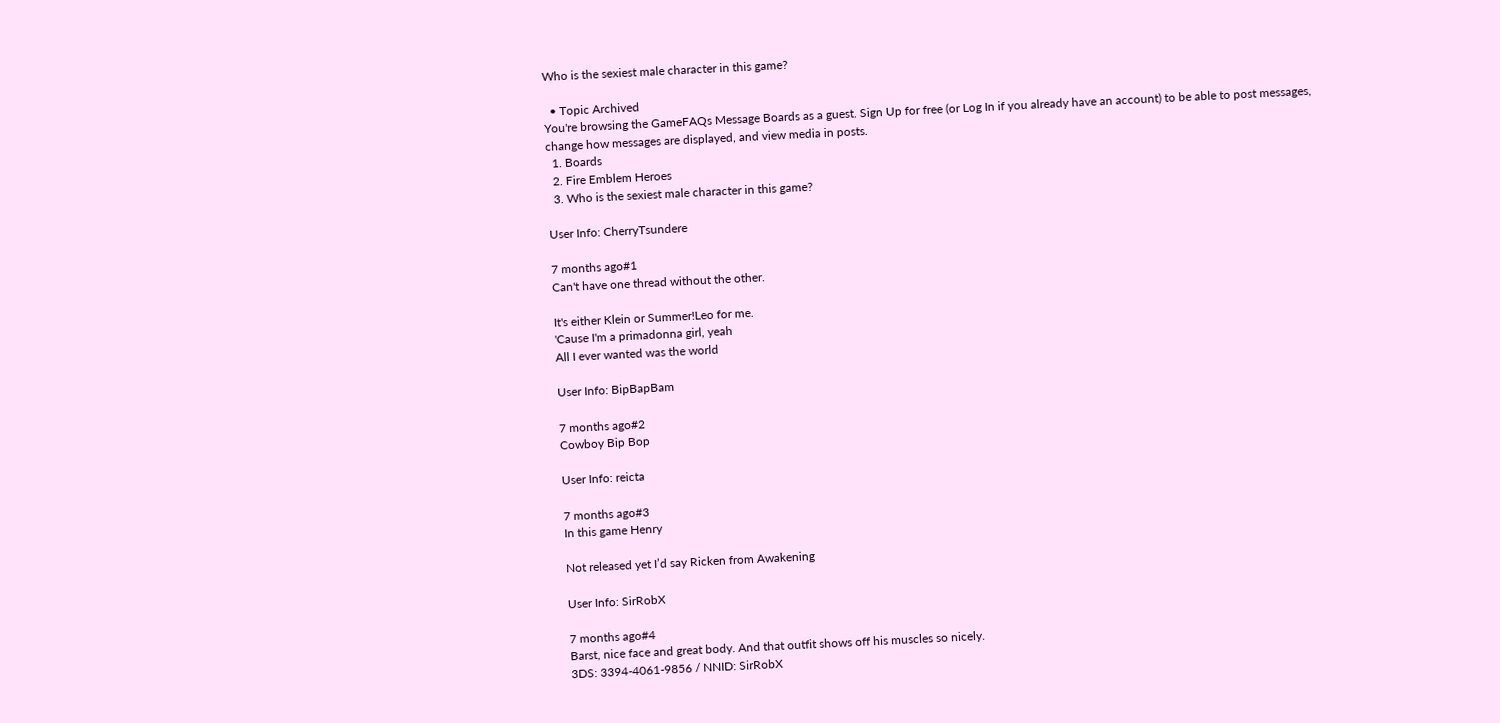Who is the sexiest male character in this game?

  • Topic Archived
You're browsing the GameFAQs Message Boards as a guest. Sign Up for free (or Log In if you already have an account) to be able to post messages, change how messages are displayed, and view media in posts.
  1. Boards
  2. Fire Emblem Heroes
  3. Who is the sexiest male character in this game?

User Info: CherryTsundere

7 months ago#1
Can't have one thread without the other.

It's either Klein or Summer!Leo for me.
'Cause I'm a primadonna girl, yeah
All I ever wanted was the world

User Info: BipBapBam

7 months ago#2
Cowboy Bip Bop

User Info: reicta

7 months ago#3
In this game Henry

Not released yet I’d say Ricken from Awakening

User Info: SirRobX

7 months ago#4
Barst, nice face and great body. And that outfit shows off his muscles so nicely.
3DS: 3394-4061-9856 / NNID: SirRobX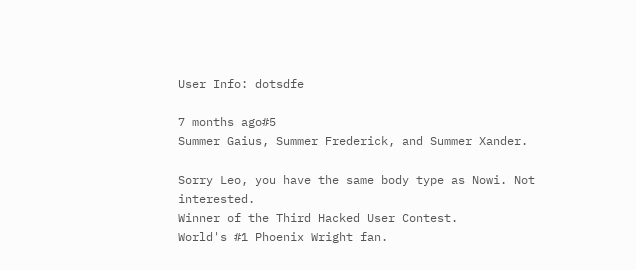User Info: dotsdfe

7 months ago#5
Summer Gaius, Summer Frederick, and Summer Xander.

Sorry Leo, you have the same body type as Nowi. Not interested.
Winner of the Third Hacked User Contest.
World's #1 Phoenix Wright fan.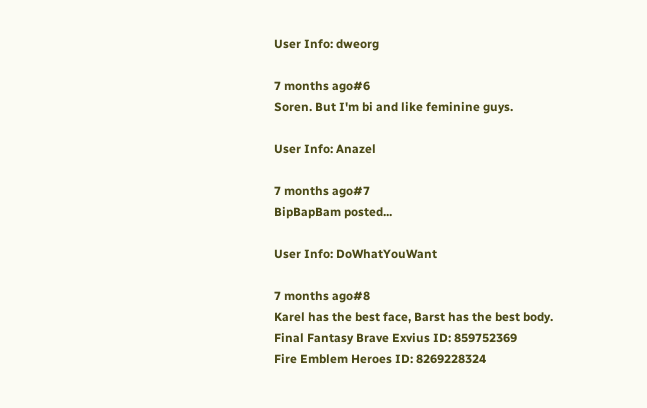User Info: dweorg

7 months ago#6
Soren. But I'm bi and like feminine guys.

User Info: Anazel

7 months ago#7
BipBapBam posted...

User Info: DoWhatYouWant

7 months ago#8
Karel has the best face, Barst has the best body.
Final Fantasy Brave Exvius ID: 859752369
Fire Emblem Heroes ID: 8269228324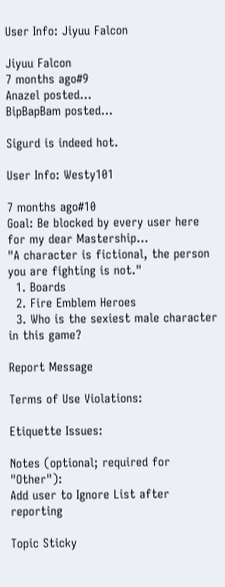User Info: Jiyuu Falcon

Jiyuu Falcon
7 months ago#9
Anazel posted...
BipBapBam posted...

Sigurd is indeed hot.

User Info: Westy101

7 months ago#10
Goal: Be blocked by every user here for my dear Mastership...
"A character is fictional, the person you are fighting is not."
  1. Boards
  2. Fire Emblem Heroes
  3. Who is the sexiest male character in this game?

Report Message

Terms of Use Violations:

Etiquette Issues:

Notes (optional; required for "Other"):
Add user to Ignore List after reporting

Topic Sticky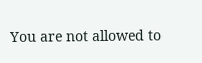You are not allowed to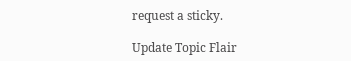request a sticky.

Update Topic Flair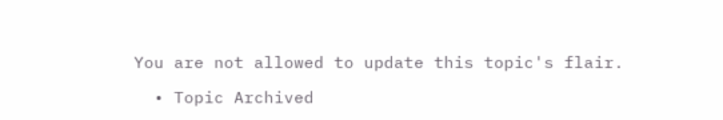You are not allowed to update this topic's flair.

  • Topic Archived